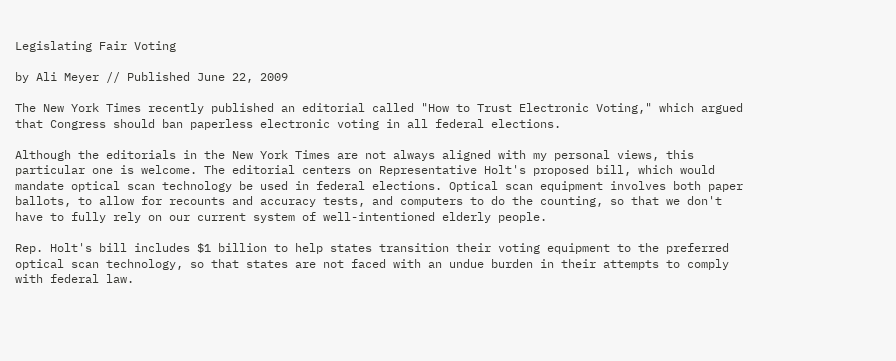Legislating Fair Voting

by Ali Meyer // Published June 22, 2009

The New York Times recently published an editorial called "How to Trust Electronic Voting," which argued that Congress should ban paperless electronic voting in all federal elections.

Although the editorials in the New York Times are not always aligned with my personal views, this particular one is welcome. The editorial centers on Representative Holt's proposed bill, which would mandate optical scan technology be used in federal elections. Optical scan equipment involves both paper ballots, to allow for recounts and accuracy tests, and computers to do the counting, so that we don't have to fully rely on our current system of well-intentioned elderly people.

Rep. Holt's bill includes $1 billion to help states transition their voting equipment to the preferred optical scan technology, so that states are not faced with an undue burden in their attempts to comply with federal law.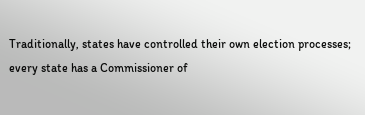Traditionally, states have controlled their own election processes; every state has a Commissioner of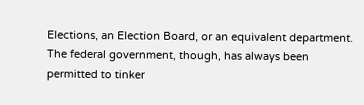Elections, an Election Board, or an equivalent department. The federal government, though, has always been permitted to tinker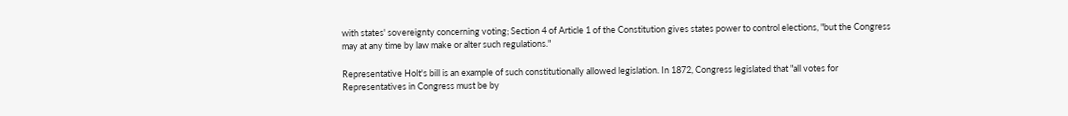with states' sovereignty concerning voting; Section 4 of Article 1 of the Constitution gives states power to control elections, "but the Congress may at any time by law make or alter such regulations."

Representative Holt's bill is an example of such constitutionally allowed legislation. In 1872, Congress legislated that "all votes for Representatives in Congress must be by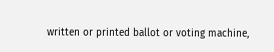written or printed ballot or voting machine,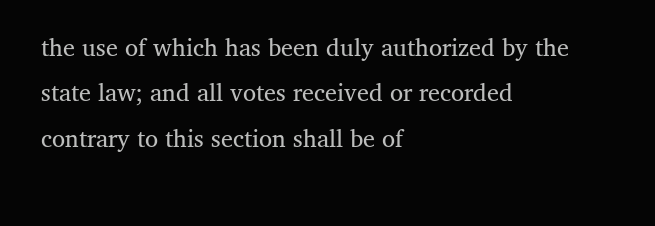the use of which has been duly authorized by the state law; and all votes received or recorded contrary to this section shall be of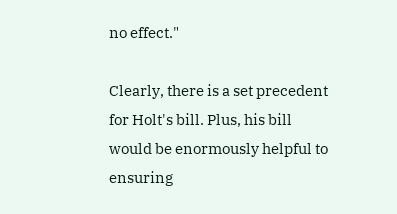no effect."

Clearly, there is a set precedent for Holt's bill. Plus, his bill would be enormously helpful to ensuring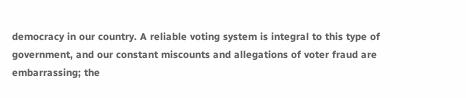democracy in our country. A reliable voting system is integral to this type of government, and our constant miscounts and allegations of voter fraud are embarrassing; the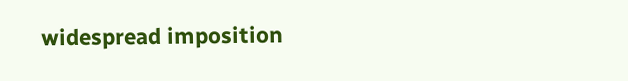widespread imposition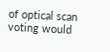of optical scan voting would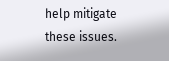help mitigate these issues.